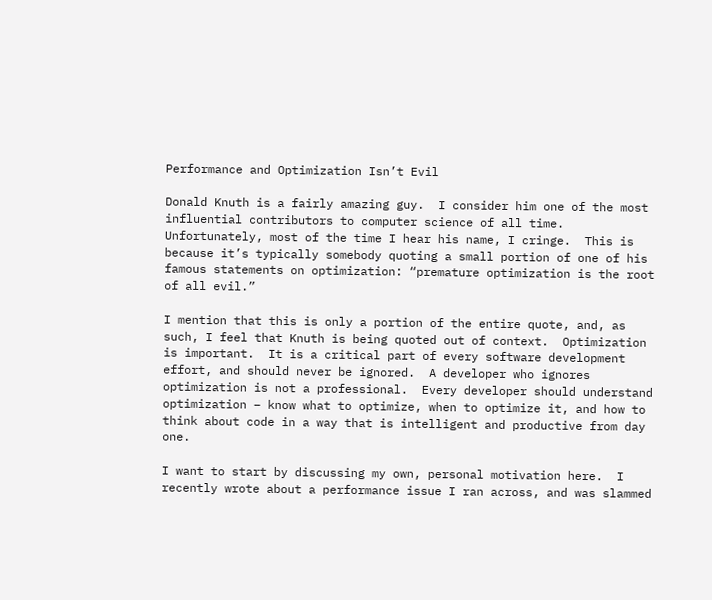Performance and Optimization Isn’t Evil

Donald Knuth is a fairly amazing guy.  I consider him one of the most influential contributors to computer science of all time.  Unfortunately, most of the time I hear his name, I cringe.  This is because it’s typically somebody quoting a small portion of one of his famous statements on optimization: “premature optimization is the root of all evil.”

I mention that this is only a portion of the entire quote, and, as such, I feel that Knuth is being quoted out of context.  Optimization is important.  It is a critical part of every software development effort, and should never be ignored.  A developer who ignores optimization is not a professional.  Every developer should understand optimization – know what to optimize, when to optimize it, and how to think about code in a way that is intelligent and productive from day one.

I want to start by discussing my own, personal motivation here.  I recently wrote about a performance issue I ran across, and was slammed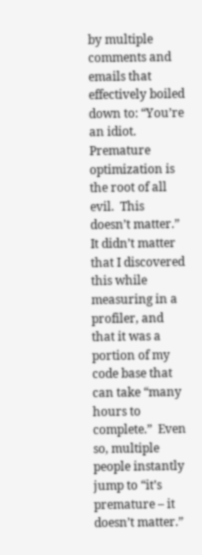by multiple comments and emails that effectively boiled down to: “You’re an idiot.  Premature optimization is the root of all evil.  This doesn’t matter.”  It didn’t matter that I discovered this while measuring in a profiler, and that it was a portion of my code base that can take “many hours to complete.”  Even so, multiple people instantly jump to “it’s premature – it doesn’t matter.”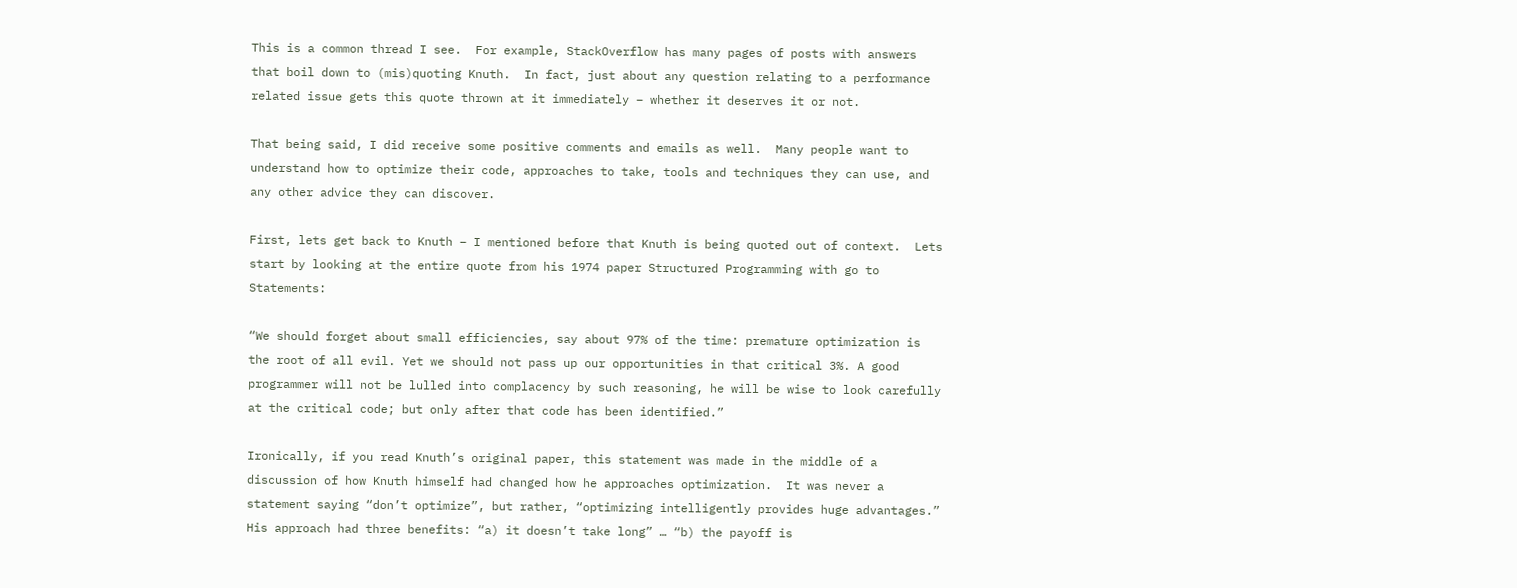This is a common thread I see.  For example, StackOverflow has many pages of posts with answers that boil down to (mis)quoting Knuth.  In fact, just about any question relating to a performance related issue gets this quote thrown at it immediately – whether it deserves it or not.

That being said, I did receive some positive comments and emails as well.  Many people want to understand how to optimize their code, approaches to take, tools and techniques they can use, and any other advice they can discover.

First, lets get back to Knuth – I mentioned before that Knuth is being quoted out of context.  Lets start by looking at the entire quote from his 1974 paper Structured Programming with go to Statements:

“We should forget about small efficiencies, say about 97% of the time: premature optimization is the root of all evil. Yet we should not pass up our opportunities in that critical 3%. A good programmer will not be lulled into complacency by such reasoning, he will be wise to look carefully at the critical code; but only after that code has been identified.”

Ironically, if you read Knuth’s original paper, this statement was made in the middle of a discussion of how Knuth himself had changed how he approaches optimization.  It was never a statement saying “don’t optimize”, but rather, “optimizing intelligently provides huge advantages.”  His approach had three benefits: “a) it doesn’t take long” … “b) the payoff is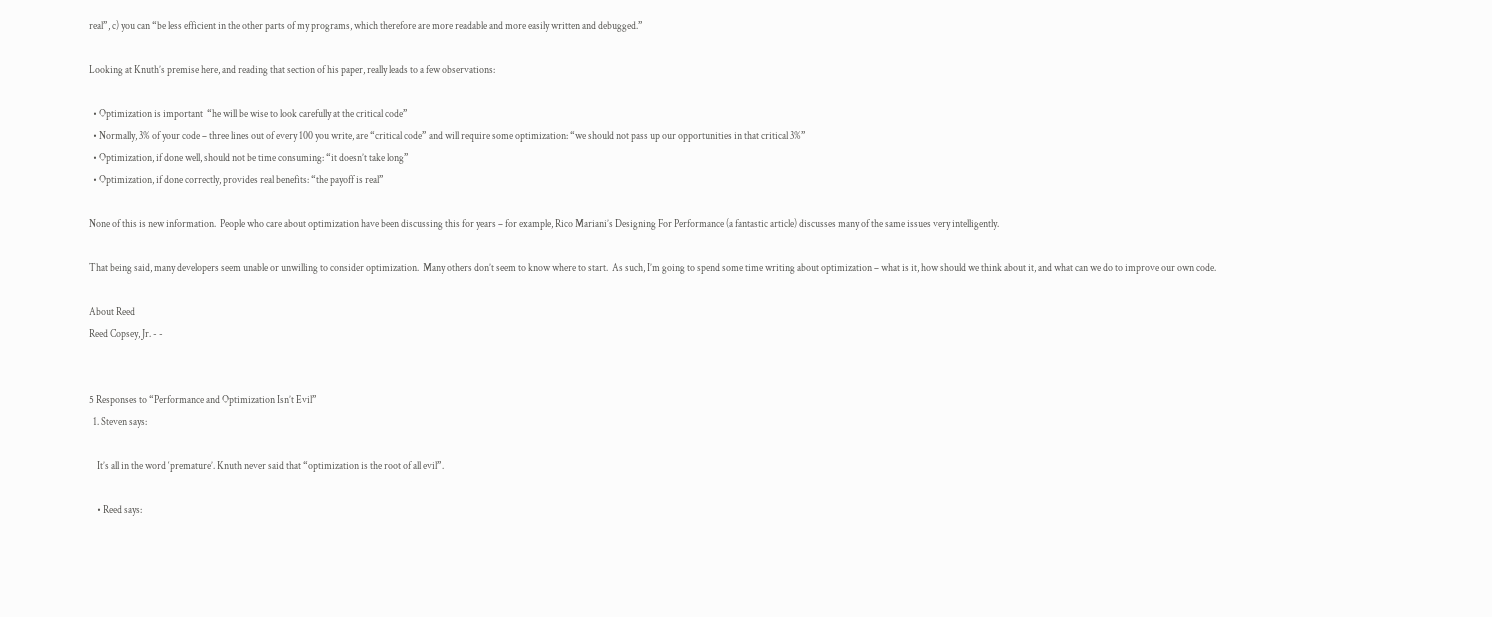real”, c) you can “be less efficient in the other parts of my programs, which therefore are more readable and more easily written and debugged.”

Looking at Knuth’s premise here, and reading that section of his paper, really leads to a few observations:

  • Optimization is important  “he will be wise to look carefully at the critical code”
  • Normally, 3% of your code – three lines out of every 100 you write, are “critical code” and will require some optimization: “we should not pass up our opportunities in that critical 3%”
  • Optimization, if done well, should not be time consuming: “it doesn’t take long”
  • Optimization, if done correctly, provides real benefits: “the payoff is real”

None of this is new information.  People who care about optimization have been discussing this for years – for example, Rico Mariani’s Designing For Performance (a fantastic article) discusses many of the same issues very intelligently.

That being said, many developers seem unable or unwilling to consider optimization.  Many others don’t seem to know where to start.  As such, I’m going to spend some time writing about optimization – what is it, how should we think about it, and what can we do to improve our own code.

About Reed
Reed Copsey, Jr. - -


5 Responses to “Performance and Optimization Isn’t Evil”
  1. Steven says:

    It’s all in the word ‘premature’. Knuth never said that “optimization is the root of all evil”.

    • Reed says: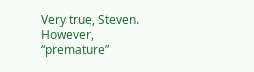Very true, Steven. However, “premature”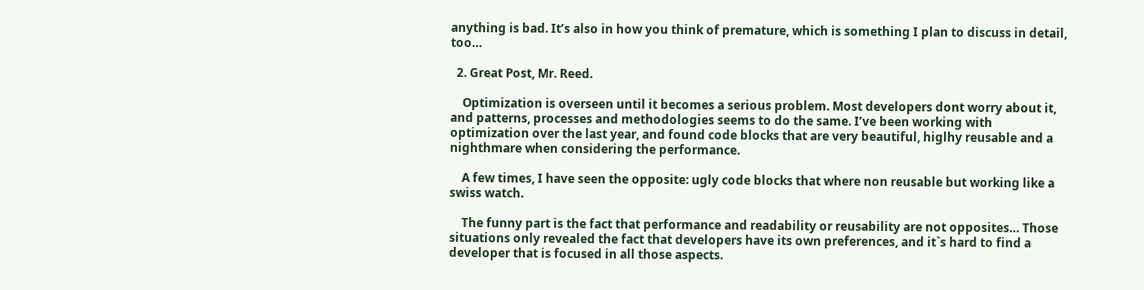anything is bad. It’s also in how you think of premature, which is something I plan to discuss in detail, too…

  2. Great Post, Mr. Reed.

    Optimization is overseen until it becomes a serious problem. Most developers dont worry about it, and patterns, processes and methodologies seems to do the same. I’ve been working with optimization over the last year, and found code blocks that are very beautiful, higlhy reusable and a nighthmare when considering the performance.

    A few times, I have seen the opposite: ugly code blocks that where non reusable but working like a swiss watch.

    The funny part is the fact that performance and readability or reusability are not opposites… Those situations only revealed the fact that developers have its own preferences, and it`s hard to find a developer that is focused in all those aspects.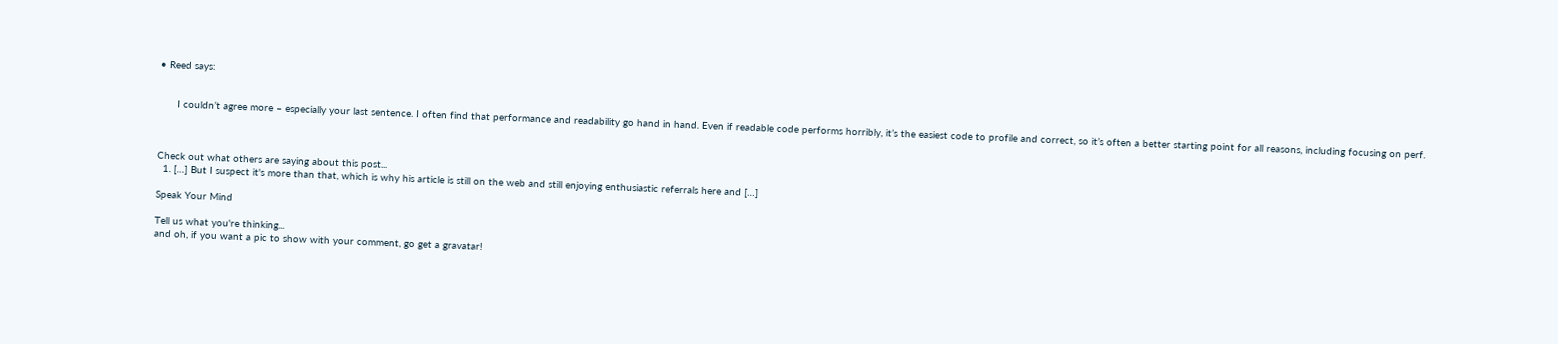• Reed says:


      I couldn’t agree more – especially your last sentence. I often find that performance and readability go hand in hand. Even if readable code performs horribly, it’s the easiest code to profile and correct, so it’s often a better starting point for all reasons, including focusing on perf.



Check out what others are saying about this post...
  1. […] But I suspect it's more than that, which is why his article is still on the web and still enjoying enthusiastic referrals here and […]

Speak Your Mind

Tell us what you're thinking...
and oh, if you want a pic to show with your comment, go get a gravatar!